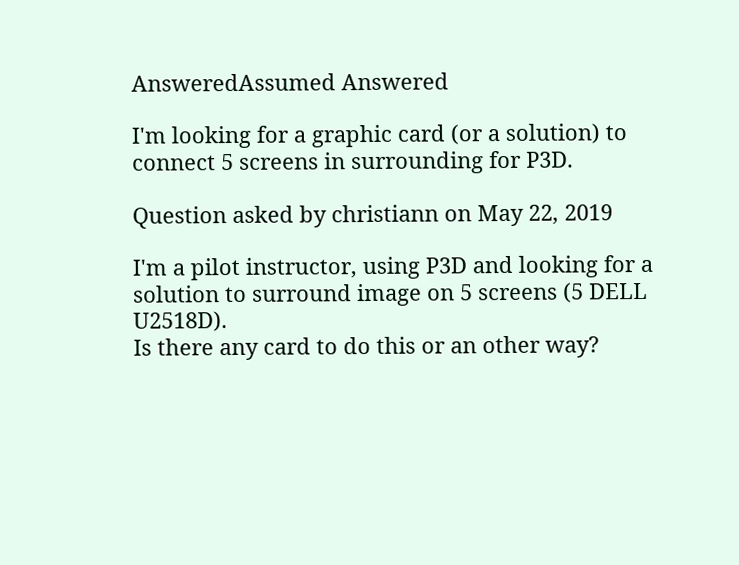AnsweredAssumed Answered

I'm looking for a graphic card (or a solution) to connect 5 screens in surrounding for P3D.

Question asked by christiann on May 22, 2019

I'm a pilot instructor, using P3D and looking for a solution to surround image on 5 screens (5 DELL U2518D).
Is there any card to do this or an other way?